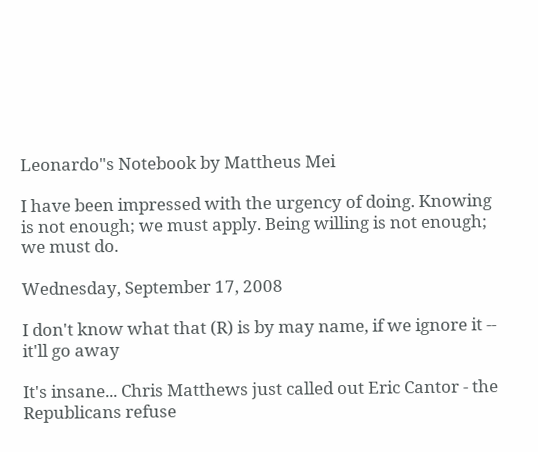Leonardo"s Notebook by Mattheus Mei

I have been impressed with the urgency of doing. Knowing is not enough; we must apply. Being willing is not enough; we must do.

Wednesday, September 17, 2008

I don't know what that (R) is by may name, if we ignore it -- it'll go away

It's insane... Chris Matthews just called out Eric Cantor - the Republicans refuse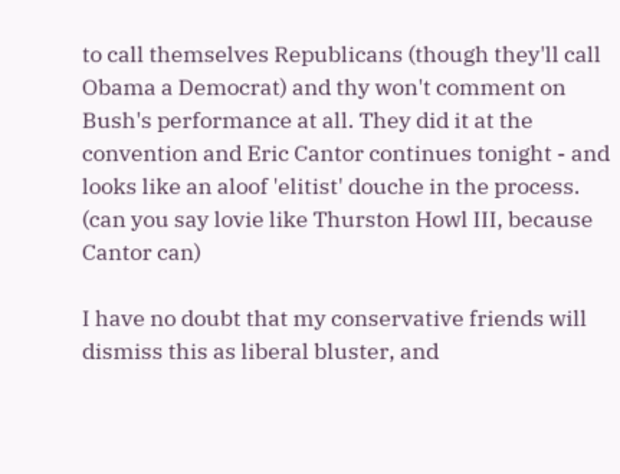to call themselves Republicans (though they'll call Obama a Democrat) and thy won't comment on Bush's performance at all. They did it at the convention and Eric Cantor continues tonight - and looks like an aloof 'elitist' douche in the process. (can you say lovie like Thurston Howl III, because Cantor can)

I have no doubt that my conservative friends will dismiss this as liberal bluster, and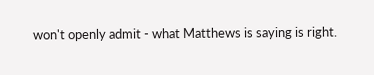won't openly admit - what Matthews is saying is right.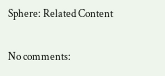Sphere: Related Content

No comments: